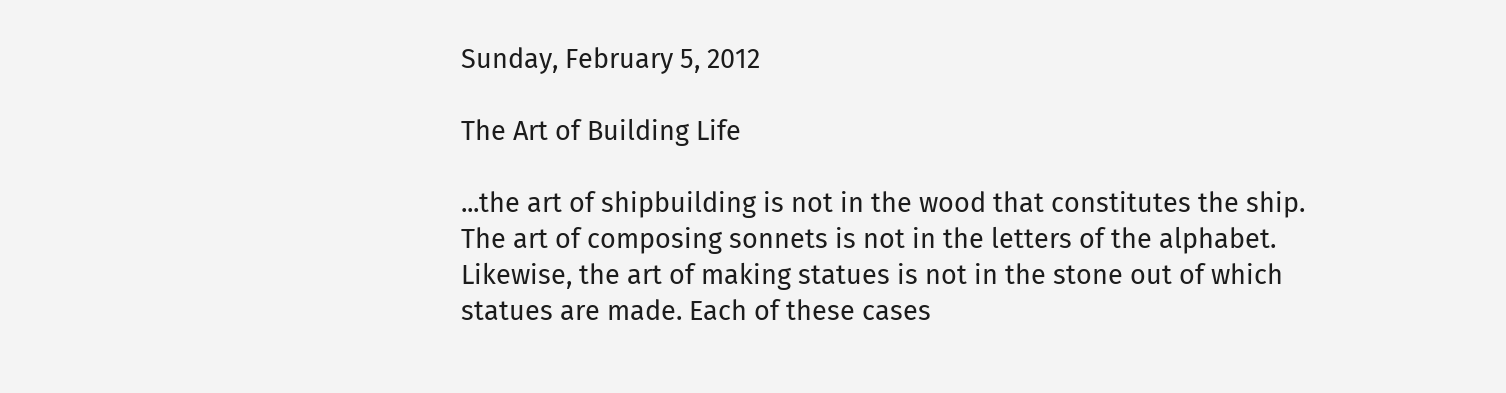Sunday, February 5, 2012

The Art of Building Life

...the art of shipbuilding is not in the wood that constitutes the ship. The art of composing sonnets is not in the letters of the alphabet. Likewise, the art of making statues is not in the stone out of which statues are made. Each of these cases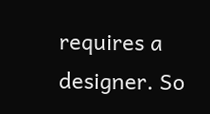requires a designer. So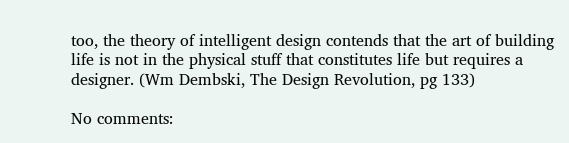too, the theory of intelligent design contends that the art of building life is not in the physical stuff that constitutes life but requires a designer. (Wm Dembski, The Design Revolution, pg 133)

No comments: